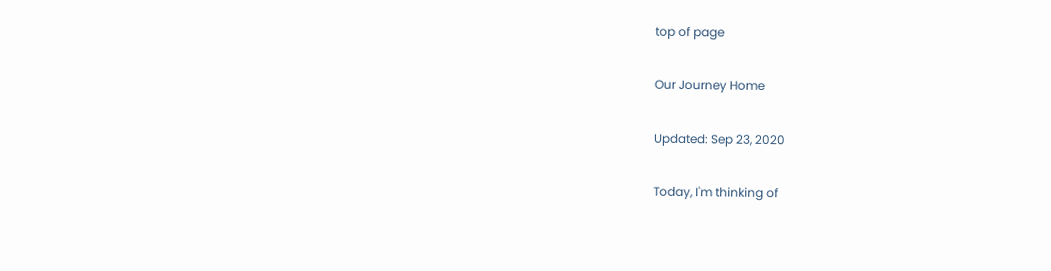top of page

Our Journey Home

Updated: Sep 23, 2020

Today, I'm thinking of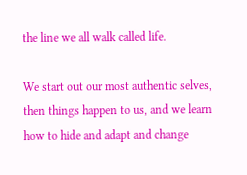the line we all walk called life.

We start out our most authentic selves, then things happen to us, and we learn how to hide and adapt and change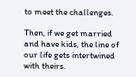to meet the challenges.

Then, if we get married and have kids, the line of our life gets intertwined with theirs.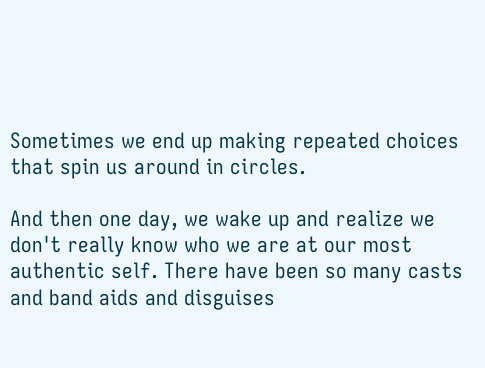Sometimes we end up making repeated choices that spin us around in circles.

And then one day, we wake up and realize we don't really know who we are at our most authentic self. There have been so many casts and band aids and disguises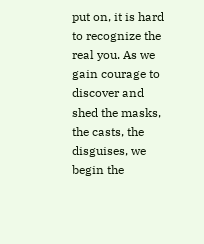put on, it is hard to recognize the real you. As we gain courage to discover and shed the masks, the casts, the disguises, we begin the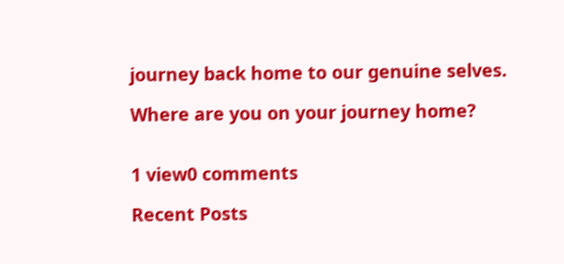journey back home to our genuine selves.

Where are you on your journey home?


1 view0 comments

Recent Posts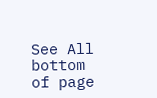See All
bottom of page